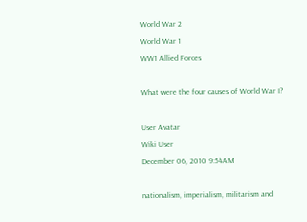World War 2
World War 1
WW1 Allied Forces

What were the four causes of World War I?

User Avatar
Wiki User
December 06, 2010 9:54AM

nationalism, imperialism, militarism and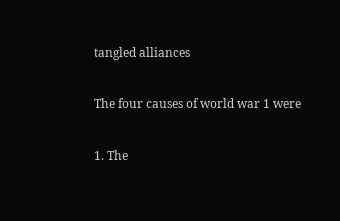tangled alliances

The four causes of world war 1 were

1. The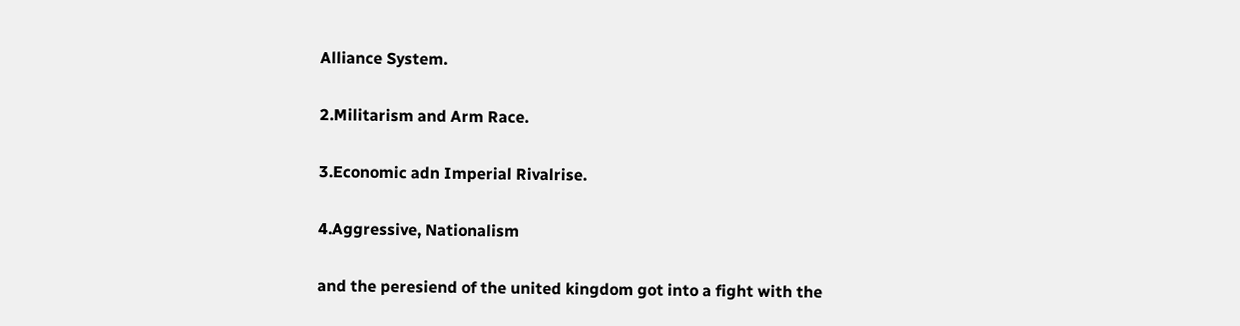Alliance System.

2.Militarism and Arm Race.

3.Economic adn Imperial Rivalrise.

4.Aggressive, Nationalism

and the peresiend of the united kingdom got into a fight with the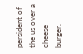persident of the us over a cheese burger.